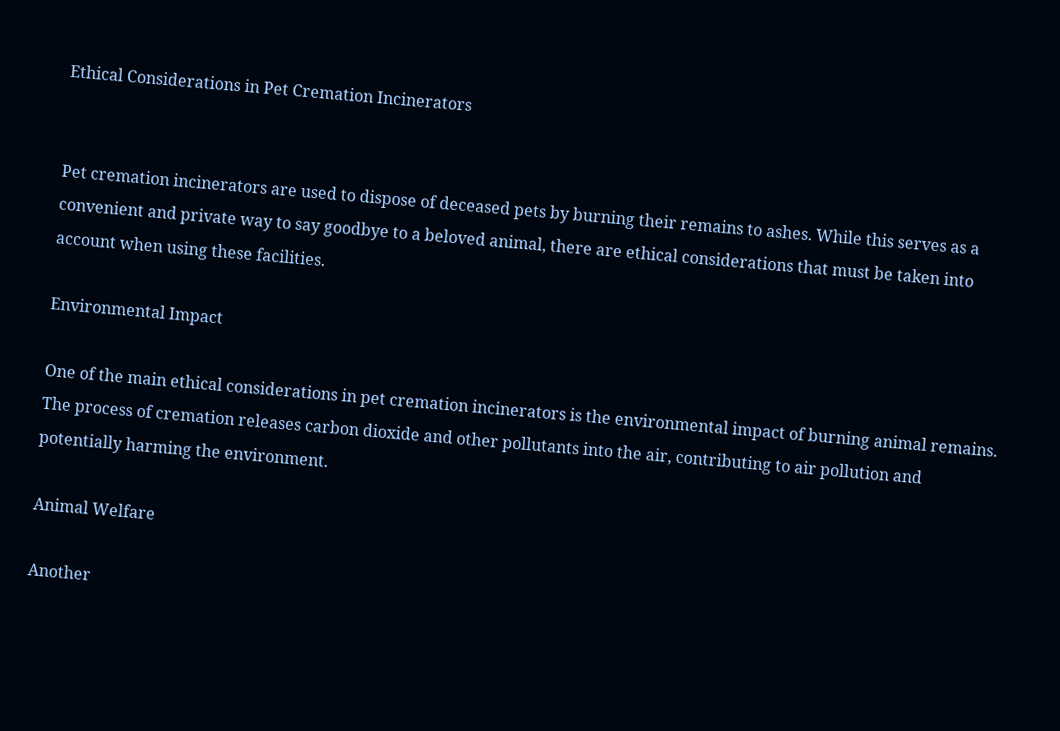Ethical Considerations in Pet Cremation Incinerators


Pet cremation incinerators are used to dispose of deceased pets by burning their remains to ashes. While this serves as a convenient and private way to say goodbye to a beloved animal, there are ethical considerations that must be taken into account when using these facilities.

Environmental Impact

One of the main ethical considerations in pet cremation incinerators is the environmental impact of burning animal remains. The process of cremation releases carbon dioxide and other pollutants into the air, contributing to air pollution and potentially harming the environment.

Animal Welfare

Another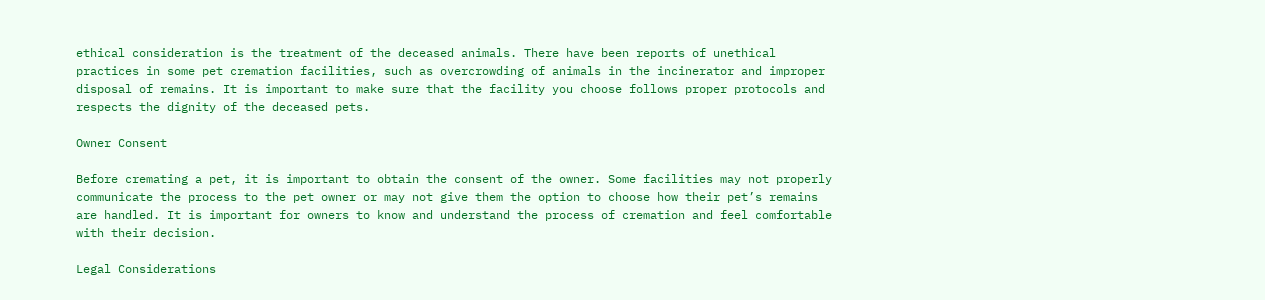ethical consideration is the treatment of the deceased animals. There have been reports of unethical practices in some pet cremation facilities, such as overcrowding of animals in the incinerator and improper disposal of remains. It is important to make sure that the facility you choose follows proper protocols and respects the dignity of the deceased pets.

Owner Consent

Before cremating a pet, it is important to obtain the consent of the owner. Some facilities may not properly communicate the process to the pet owner or may not give them the option to choose how their pet’s remains are handled. It is important for owners to know and understand the process of cremation and feel comfortable with their decision.

Legal Considerations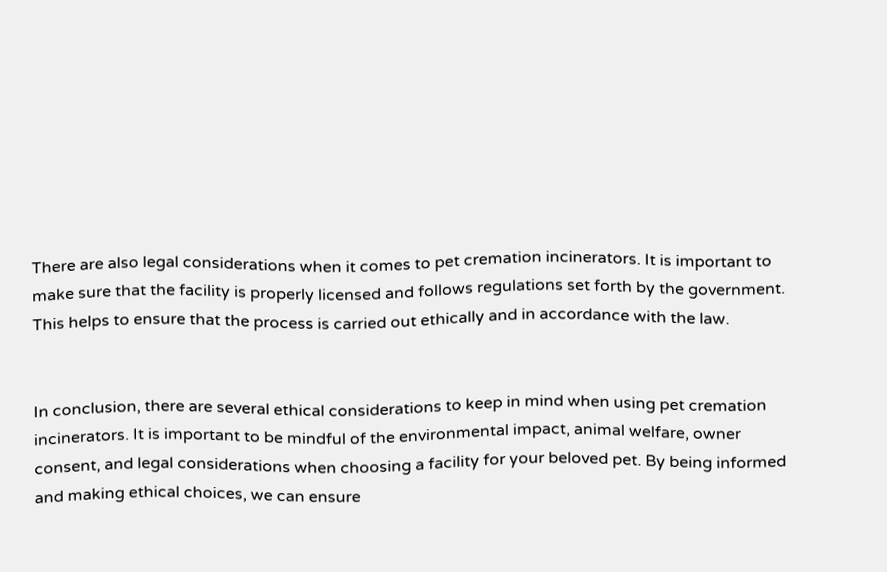There are also legal considerations when it comes to pet cremation incinerators. It is important to make sure that the facility is properly licensed and follows regulations set forth by the government. This helps to ensure that the process is carried out ethically and in accordance with the law.


In conclusion, there are several ethical considerations to keep in mind when using pet cremation incinerators. It is important to be mindful of the environmental impact, animal welfare, owner consent, and legal considerations when choosing a facility for your beloved pet. By being informed and making ethical choices, we can ensure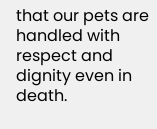that our pets are handled with respect and dignity even in death.